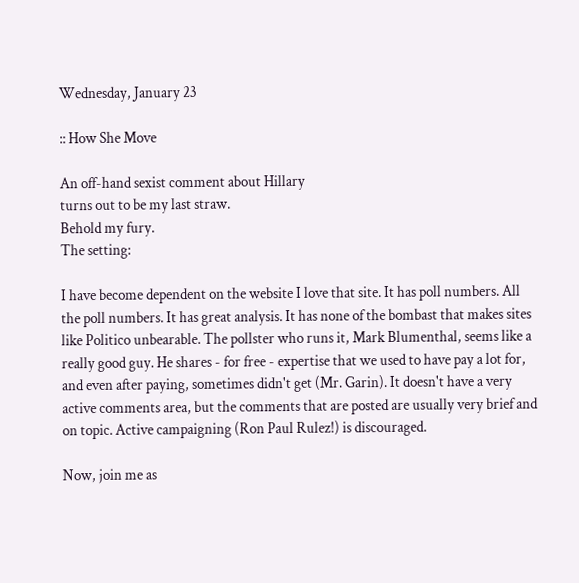Wednesday, January 23

:: How She Move

An off-hand sexist comment about Hillary
turns out to be my last straw.
Behold my fury.
The setting:

I have become dependent on the website I love that site. It has poll numbers. All the poll numbers. It has great analysis. It has none of the bombast that makes sites like Politico unbearable. The pollster who runs it, Mark Blumenthal, seems like a really good guy. He shares - for free - expertise that we used to have pay a lot for, and even after paying, sometimes didn't get (Mr. Garin). It doesn't have a very active comments area, but the comments that are posted are usually very brief and on topic. Active campaigning (Ron Paul Rulez!) is discouraged.

Now, join me as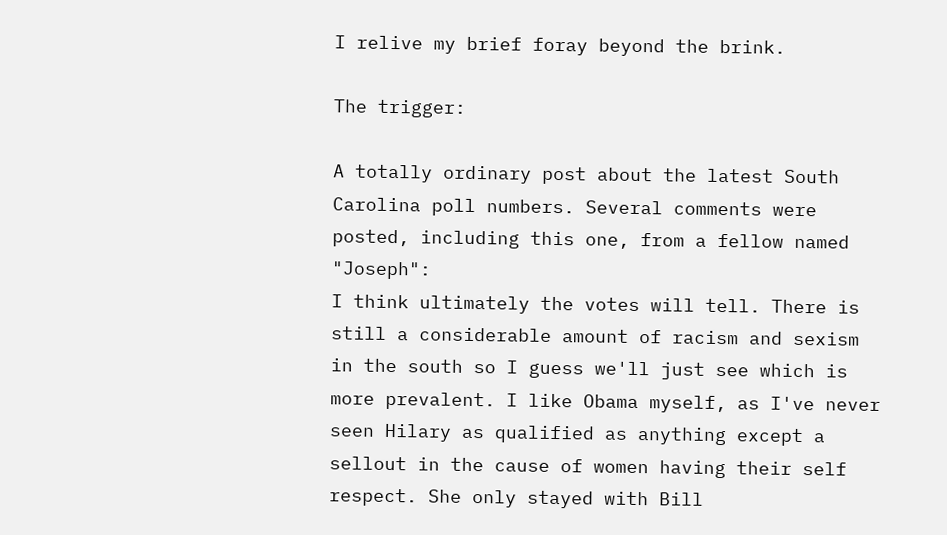I relive my brief foray beyond the brink.

The trigger:

A totally ordinary post about the latest South Carolina poll numbers. Several comments were posted, including this one, from a fellow named "Joseph":
I think ultimately the votes will tell. There is still a considerable amount of racism and sexism in the south so I guess we'll just see which is more prevalent. I like Obama myself, as I've never seen Hilary as qualified as anything except a sellout in the cause of women having their self respect. She only stayed with Bill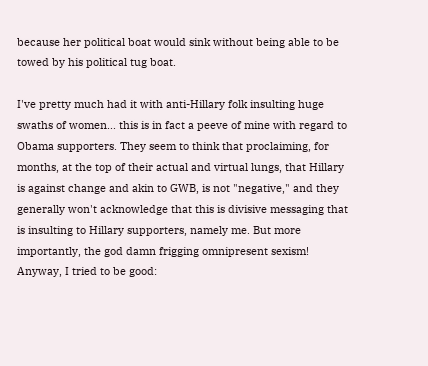because her political boat would sink without being able to be towed by his political tug boat.

I've pretty much had it with anti-Hillary folk insulting huge swaths of women... this is in fact a peeve of mine with regard to Obama supporters. They seem to think that proclaiming, for months, at the top of their actual and virtual lungs, that Hillary is against change and akin to GWB, is not "negative," and they generally won't acknowledge that this is divisive messaging that is insulting to Hillary supporters, namely me. But more importantly, the god damn frigging omnipresent sexism! Anyway, I tried to be good: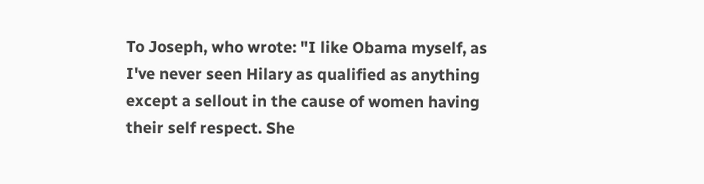To Joseph, who wrote: "I like Obama myself, as I've never seen Hilary as qualified as anything except a sellout in the cause of women having their self respect. She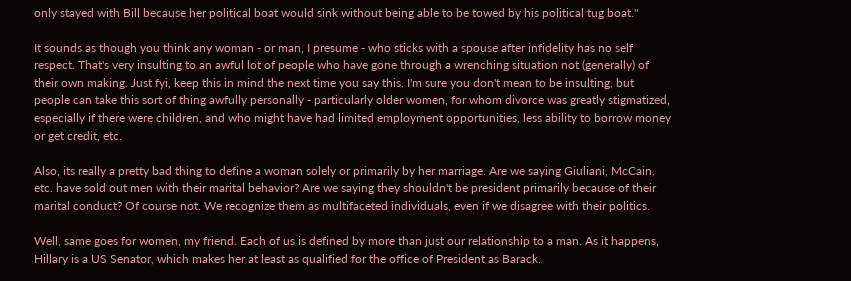only stayed with Bill because her political boat would sink without being able to be towed by his political tug boat."

It sounds as though you think any woman - or man, I presume - who sticks with a spouse after infidelity has no self respect. That's very insulting to an awful lot of people who have gone through a wrenching situation not (generally) of their own making. Just fyi, keep this in mind the next time you say this. I'm sure you don't mean to be insulting, but people can take this sort of thing awfully personally - particularly older women, for whom divorce was greatly stigmatized, especially if there were children, and who might have had limited employment opportunities, less ability to borrow money or get credit, etc.

Also, its really a pretty bad thing to define a woman solely or primarily by her marriage. Are we saying Giuliani, McCain, etc. have sold out men with their marital behavior? Are we saying they shouldn't be president primarily because of their marital conduct? Of course not. We recognize them as multifaceted individuals, even if we disagree with their politics.

Well, same goes for women, my friend. Each of us is defined by more than just our relationship to a man. As it happens, Hillary is a US Senator, which makes her at least as qualified for the office of President as Barack.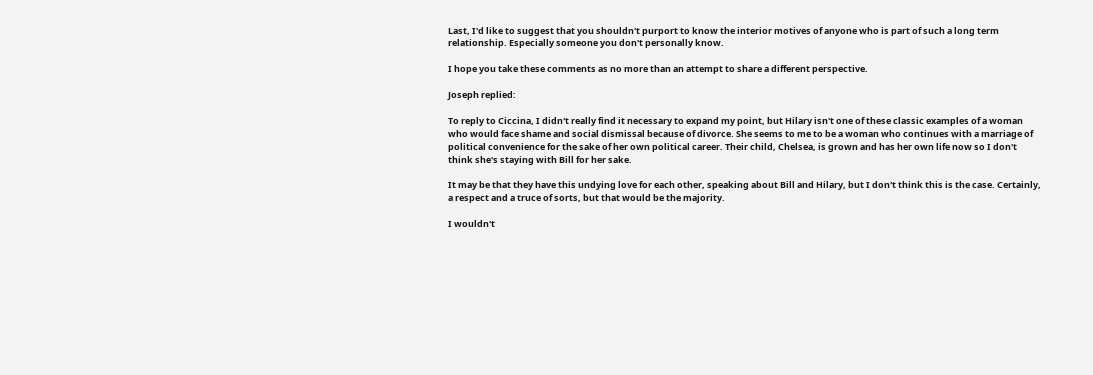Last, I'd like to suggest that you shouldn't purport to know the interior motives of anyone who is part of such a long term relationship. Especially someone you don't personally know.

I hope you take these comments as no more than an attempt to share a different perspective.

Joseph replied:

To reply to Ciccina, I didn't really find it necessary to expand my point, but Hilary isn't one of these classic examples of a woman who would face shame and social dismissal because of divorce. She seems to me to be a woman who continues with a marriage of political convenience for the sake of her own political career. Their child, Chelsea, is grown and has her own life now so I don't think she's staying with Bill for her sake.

It may be that they have this undying love for each other, speaking about Bill and Hilary, but I don't think this is the case. Certainly, a respect and a truce of sorts, but that would be the majority.

I wouldn't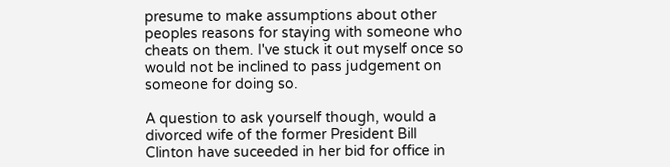presume to make assumptions about other peoples reasons for staying with someone who cheats on them. I've stuck it out myself once so would not be inclined to pass judgement on someone for doing so.

A question to ask yourself though, would a divorced wife of the former President Bill Clinton have suceeded in her bid for office in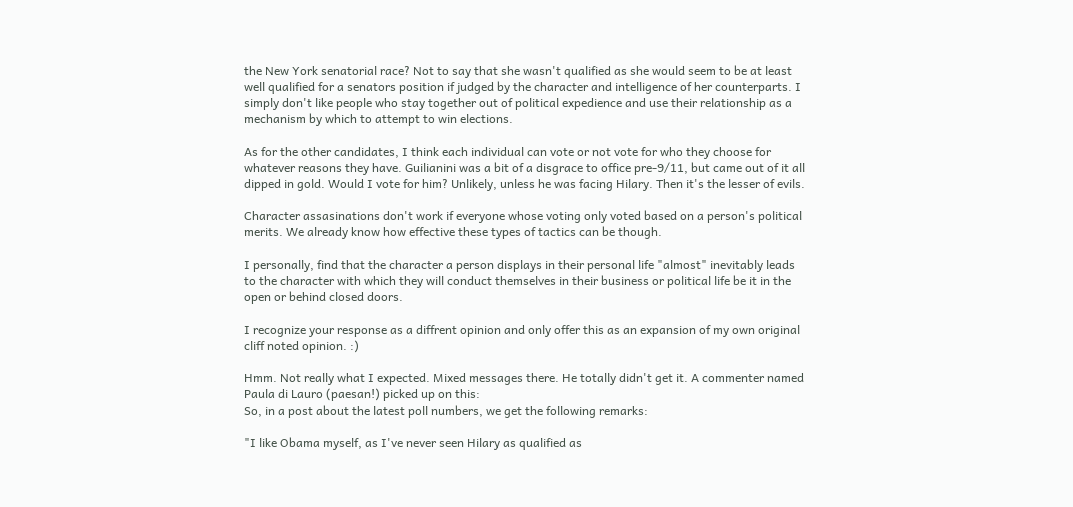the New York senatorial race? Not to say that she wasn't qualified as she would seem to be at least well qualified for a senators position if judged by the character and intelligence of her counterparts. I simply don't like people who stay together out of political expedience and use their relationship as a mechanism by which to attempt to win elections.

As for the other candidates, I think each individual can vote or not vote for who they choose for whatever reasons they have. Guilianini was a bit of a disgrace to office pre-9/11, but came out of it all dipped in gold. Would I vote for him? Unlikely, unless he was facing Hilary. Then it's the lesser of evils.

Character assasinations don't work if everyone whose voting only voted based on a person's political merits. We already know how effective these types of tactics can be though.

I personally, find that the character a person displays in their personal life "almost" inevitably leads to the character with which they will conduct themselves in their business or political life be it in the open or behind closed doors.

I recognize your response as a diffrent opinion and only offer this as an expansion of my own original cliff noted opinion. :)

Hmm. Not really what I expected. Mixed messages there. He totally didn't get it. A commenter named Paula di Lauro (paesan!) picked up on this:
So, in a post about the latest poll numbers, we get the following remarks:

"I like Obama myself, as I've never seen Hilary as qualified as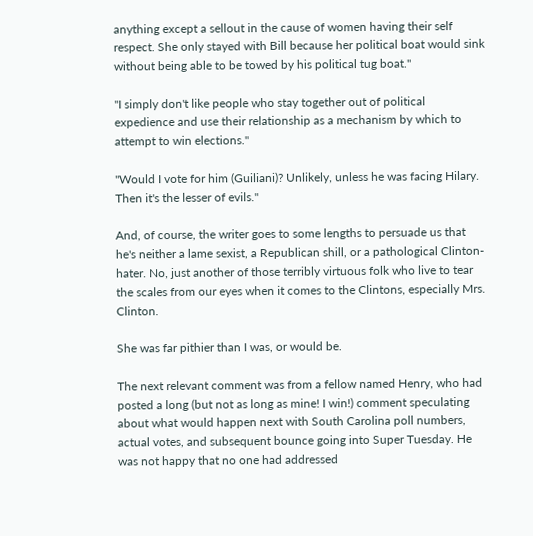anything except a sellout in the cause of women having their self respect. She only stayed with Bill because her political boat would sink without being able to be towed by his political tug boat."

"I simply don't like people who stay together out of political expedience and use their relationship as a mechanism by which to attempt to win elections."

"Would I vote for him (Guiliani)? Unlikely, unless he was facing Hilary. Then it's the lesser of evils."

And, of course, the writer goes to some lengths to persuade us that he's neither a lame sexist, a Republican shill, or a pathological Clinton-hater. No, just another of those terribly virtuous folk who live to tear the scales from our eyes when it comes to the Clintons, especially Mrs. Clinton.

She was far pithier than I was, or would be.

The next relevant comment was from a fellow named Henry, who had posted a long (but not as long as mine! I win!) comment speculating about what would happen next with South Carolina poll numbers, actual votes, and subsequent bounce going into Super Tuesday. He was not happy that no one had addressed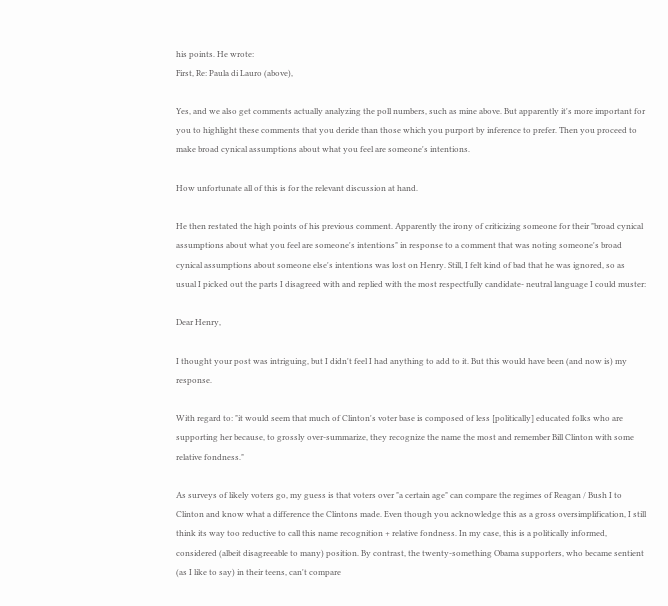his points. He wrote:
First, Re: Paula di Lauro (above),

Yes, and we also get comments actually analyzing the poll numbers, such as mine above. But apparently it's more important for you to highlight these comments that you deride than those which you purport by inference to prefer. Then you proceed to make broad cynical assumptions about what you feel are someone's intentions.

How unfortunate all of this is for the relevant discussion at hand.

He then restated the high points of his previous comment. Apparently the irony of criticizing someone for their "broad cynical assumptions about what you feel are someone's intentions" in response to a comment that was noting someone's broad cynical assumptions about someone else's intentions was lost on Henry. Still, I felt kind of bad that he was ignored, so as usual I picked out the parts I disagreed with and replied with the most respectfully candidate- neutral language I could muster:

Dear Henry,

I thought your post was intriguing, but I didn't feel I had anything to add to it. But this would have been (and now is) my response.

With regard to: "it would seem that much of Clinton's voter base is composed of less [politically] educated folks who are supporting her because, to grossly over-summarize, they recognize the name the most and remember Bill Clinton with some relative fondness."

As surveys of likely voters go, my guess is that voters over "a certain age" can compare the regimes of Reagan / Bush I to Clinton and know what a difference the Clintons made. Even though you acknowledge this as a gross oversimplification, I still think its way too reductive to call this name recognition + relative fondness. In my case, this is a politically informed, considered (albeit disagreeable to many) position. By contrast, the twenty-something Obama supporters, who became sentient (as I like to say) in their teens, can't compare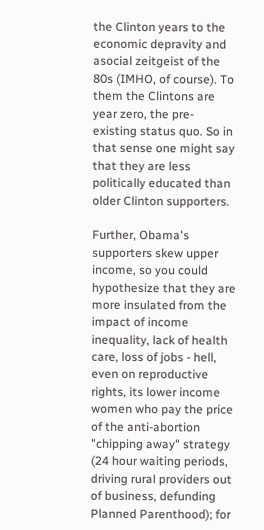the Clinton years to the economic depravity and asocial zeitgeist of the 80s (IMHO, of course). To them the Clintons are year zero, the pre-existing status quo. So in that sense one might say that they are less politically educated than older Clinton supporters.

Further, Obama's supporters skew upper income, so you could hypothesize that they are more insulated from the impact of income inequality, lack of health care, loss of jobs - hell, even on reproductive rights, its lower income women who pay the price of the anti-abortion "chipping away" strategy (24 hour waiting periods, driving rural providers out of business, defunding Planned Parenthood); for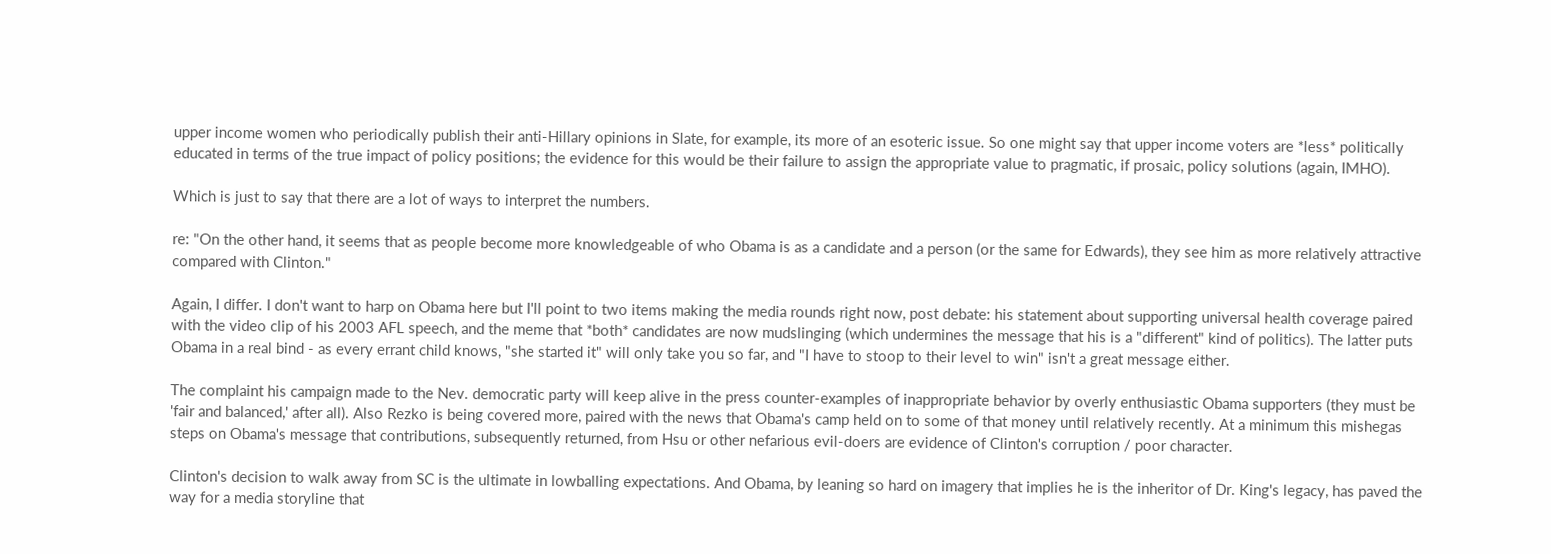upper income women who periodically publish their anti-Hillary opinions in Slate, for example, its more of an esoteric issue. So one might say that upper income voters are *less* politically educated in terms of the true impact of policy positions; the evidence for this would be their failure to assign the appropriate value to pragmatic, if prosaic, policy solutions (again, IMHO).

Which is just to say that there are a lot of ways to interpret the numbers.

re: "On the other hand, it seems that as people become more knowledgeable of who Obama is as a candidate and a person (or the same for Edwards), they see him as more relatively attractive compared with Clinton."

Again, I differ. I don't want to harp on Obama here but I'll point to two items making the media rounds right now, post debate: his statement about supporting universal health coverage paired with the video clip of his 2003 AFL speech, and the meme that *both* candidates are now mudslinging (which undermines the message that his is a "different" kind of politics). The latter puts Obama in a real bind - as every errant child knows, "she started it" will only take you so far, and "I have to stoop to their level to win" isn't a great message either.

The complaint his campaign made to the Nev. democratic party will keep alive in the press counter-examples of inappropriate behavior by overly enthusiastic Obama supporters (they must be 'fair and balanced,' after all). Also Rezko is being covered more, paired with the news that Obama's camp held on to some of that money until relatively recently. At a minimum this mishegas steps on Obama's message that contributions, subsequently returned, from Hsu or other nefarious evil-doers are evidence of Clinton's corruption / poor character.

Clinton's decision to walk away from SC is the ultimate in lowballing expectations. And Obama, by leaning so hard on imagery that implies he is the inheritor of Dr. King's legacy, has paved the way for a media storyline that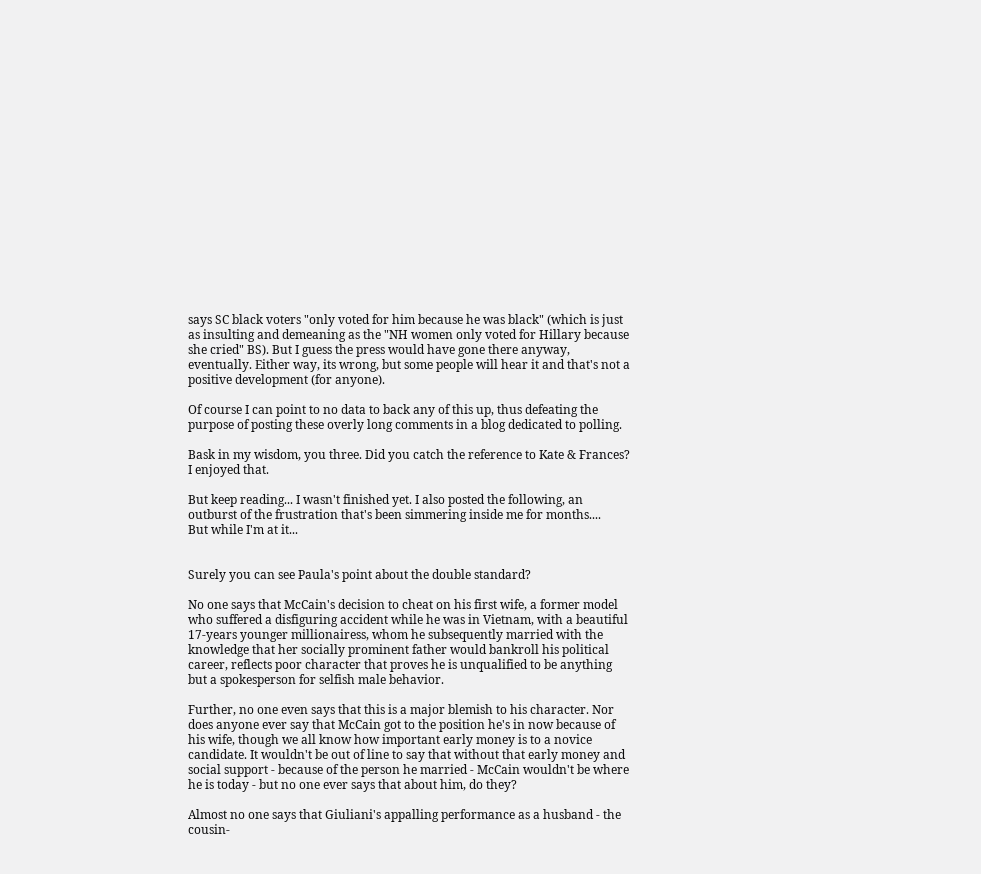says SC black voters "only voted for him because he was black" (which is just as insulting and demeaning as the "NH women only voted for Hillary because she cried" BS). But I guess the press would have gone there anyway, eventually. Either way, its wrong, but some people will hear it and that's not a positive development (for anyone).

Of course I can point to no data to back any of this up, thus defeating the purpose of posting these overly long comments in a blog dedicated to polling.

Bask in my wisdom, you three. Did you catch the reference to Kate & Frances? I enjoyed that.

But keep reading... I wasn't finished yet. I also posted the following, an outburst of the frustration that's been simmering inside me for months....
But while I'm at it...


Surely you can see Paula's point about the double standard?

No one says that McCain's decision to cheat on his first wife, a former model who suffered a disfiguring accident while he was in Vietnam, with a beautiful 17-years younger millionairess, whom he subsequently married with the knowledge that her socially prominent father would bankroll his political career, reflects poor character that proves he is unqualified to be anything but a spokesperson for selfish male behavior.

Further, no one even says that this is a major blemish to his character. Nor does anyone ever say that McCain got to the position he's in now because of his wife, though we all know how important early money is to a novice candidate. It wouldn't be out of line to say that without that early money and social support - because of the person he married - McCain wouldn't be where he is today - but no one ever says that about him, do they?

Almost no one says that Giuliani's appalling performance as a husband - the cousin-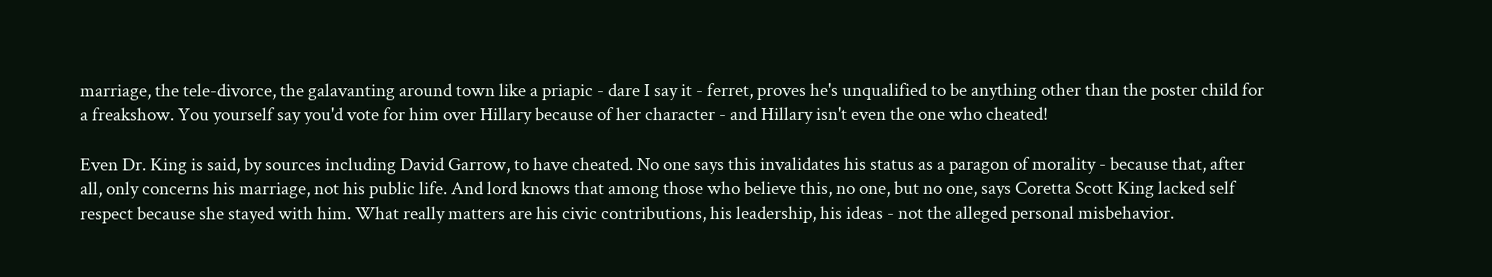marriage, the tele-divorce, the galavanting around town like a priapic - dare I say it - ferret, proves he's unqualified to be anything other than the poster child for a freakshow. You yourself say you'd vote for him over Hillary because of her character - and Hillary isn't even the one who cheated!

Even Dr. King is said, by sources including David Garrow, to have cheated. No one says this invalidates his status as a paragon of morality - because that, after all, only concerns his marriage, not his public life. And lord knows that among those who believe this, no one, but no one, says Coretta Scott King lacked self respect because she stayed with him. What really matters are his civic contributions, his leadership, his ideas - not the alleged personal misbehavior.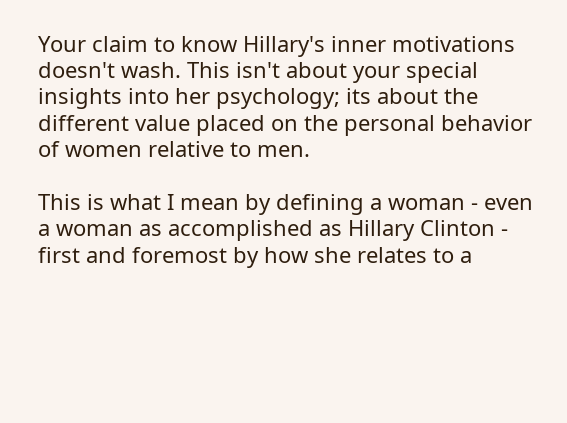Your claim to know Hillary's inner motivations doesn't wash. This isn't about your special insights into her psychology; its about the different value placed on the personal behavior of women relative to men.

This is what I mean by defining a woman - even a woman as accomplished as Hillary Clinton - first and foremost by how she relates to a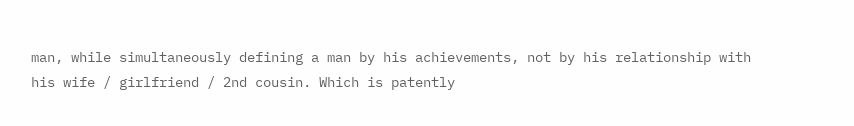man, while simultaneously defining a man by his achievements, not by his relationship with his wife / girlfriend / 2nd cousin. Which is patently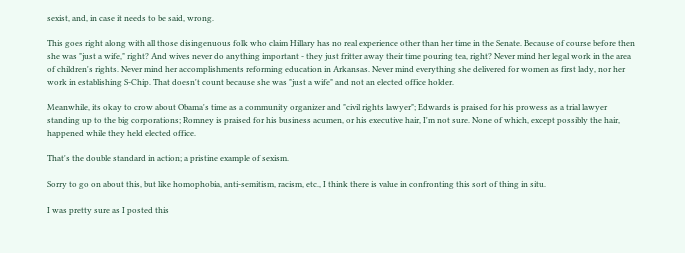sexist, and, in case it needs to be said, wrong.

This goes right along with all those disingenuous folk who claim Hillary has no real experience other than her time in the Senate. Because of course before then she was "just a wife," right? And wives never do anything important - they just fritter away their time pouring tea, right? Never mind her legal work in the area of children's rights. Never mind her accomplishments reforming education in Arkansas. Never mind everything she delivered for women as first lady, nor her work in establishing S-Chip. That doesn't count because she was "just a wife" and not an elected office holder.

Meanwhile, its okay to crow about Obama's time as a community organizer and "civil rights lawyer"; Edwards is praised for his prowess as a trial lawyer standing up to the big corporations; Romney is praised for his business acumen, or his executive hair, I'm not sure. None of which, except possibly the hair, happened while they held elected office.

That's the double standard in action; a pristine example of sexism.

Sorry to go on about this, but like homophobia, anti-semitism, racism, etc., I think there is value in confronting this sort of thing in situ.

I was pretty sure as I posted this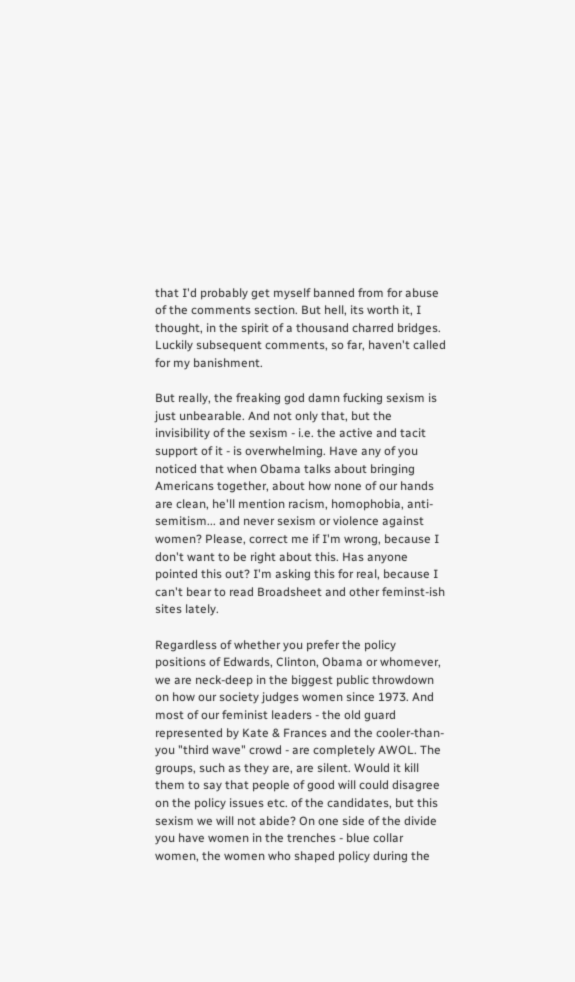that I'd probably get myself banned from for abuse of the comments section. But hell, its worth it, I thought, in the spirit of a thousand charred bridges. Luckily subsequent comments, so far, haven't called for my banishment.

But really, the freaking god damn fucking sexism is just unbearable. And not only that, but the invisibility of the sexism - i.e. the active and tacit support of it - is overwhelming. Have any of you noticed that when Obama talks about bringing Americans together, about how none of our hands are clean, he'll mention racism, homophobia, anti-semitism... and never sexism or violence against women? Please, correct me if I'm wrong, because I don't want to be right about this. Has anyone pointed this out? I'm asking this for real, because I can't bear to read Broadsheet and other feminst-ish sites lately.

Regardless of whether you prefer the policy positions of Edwards, Clinton, Obama or whomever, we are neck-deep in the biggest public throwdown on how our society judges women since 1973. And most of our feminist leaders - the old guard represented by Kate & Frances and the cooler-than-you "third wave" crowd - are completely AWOL. The groups, such as they are, are silent. Would it kill them to say that people of good will could disagree on the policy issues etc. of the candidates, but this sexism we will not abide? On one side of the divide you have women in the trenches - blue collar women, the women who shaped policy during the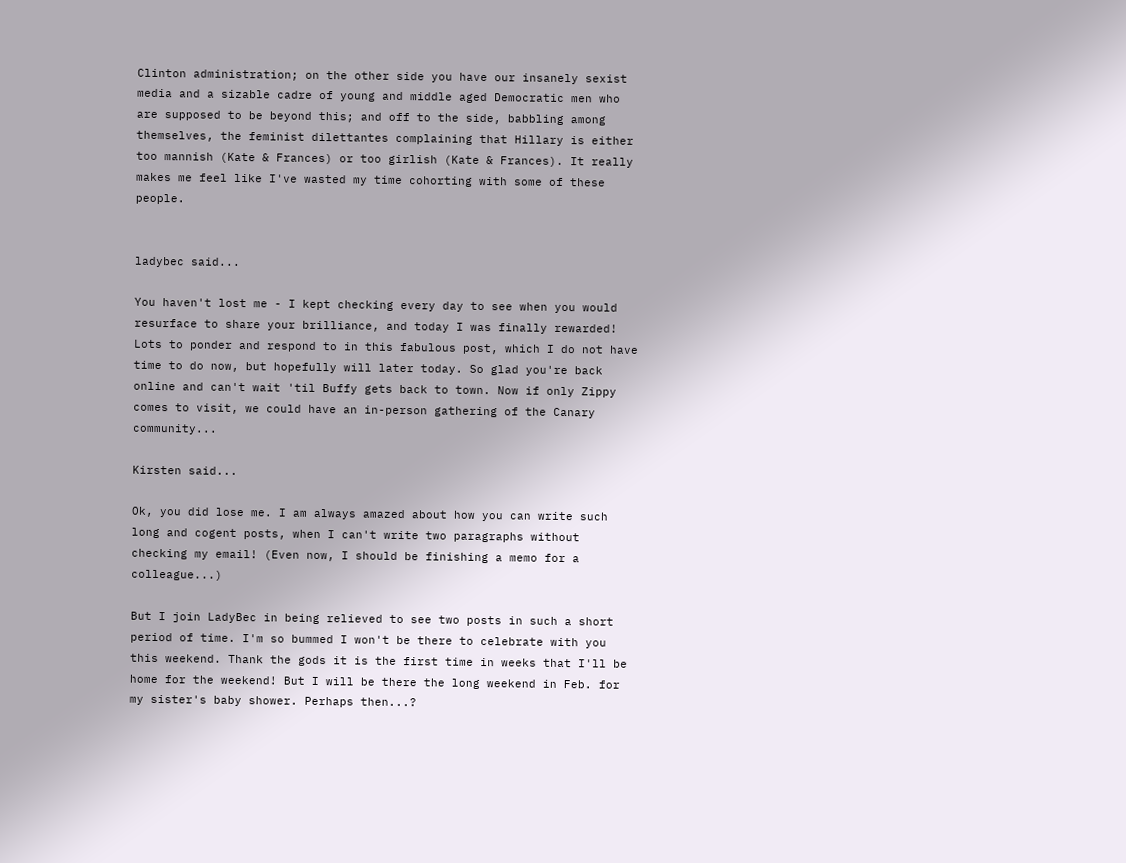Clinton administration; on the other side you have our insanely sexist media and a sizable cadre of young and middle aged Democratic men who are supposed to be beyond this; and off to the side, babbling among themselves, the feminist dilettantes complaining that Hillary is either too mannish (Kate & Frances) or too girlish (Kate & Frances). It really makes me feel like I've wasted my time cohorting with some of these people.


ladybec said...

You haven't lost me - I kept checking every day to see when you would resurface to share your brilliance, and today I was finally rewarded! Lots to ponder and respond to in this fabulous post, which I do not have time to do now, but hopefully will later today. So glad you're back online and can't wait 'til Buffy gets back to town. Now if only Zippy comes to visit, we could have an in-person gathering of the Canary community...

Kirsten said...

Ok, you did lose me. I am always amazed about how you can write such long and cogent posts, when I can't write two paragraphs without checking my email! (Even now, I should be finishing a memo for a colleague...)

But I join LadyBec in being relieved to see two posts in such a short period of time. I'm so bummed I won't be there to celebrate with you this weekend. Thank the gods it is the first time in weeks that I'll be home for the weekend! But I will be there the long weekend in Feb. for my sister's baby shower. Perhaps then...?